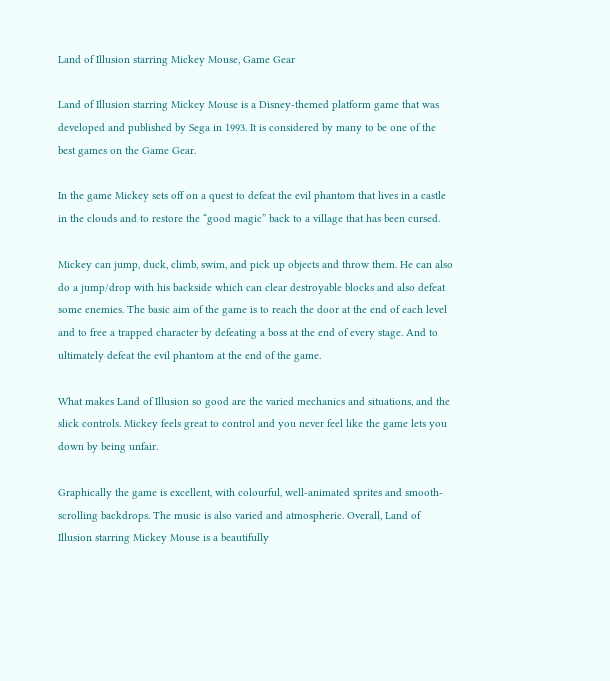Land of Illusion starring Mickey Mouse, Game Gear

Land of Illusion starring Mickey Mouse is a Disney-themed platform game that was developed and published by Sega in 1993. It is considered by many to be one of the best games on the Game Gear.

In the game Mickey sets off on a quest to defeat the evil phantom that lives in a castle in the clouds and to restore the “good magic” back to a village that has been cursed.

Mickey can jump, duck, climb, swim, and pick up objects and throw them. He can also do a jump/drop with his backside which can clear destroyable blocks and also defeat some enemies. The basic aim of the game is to reach the door at the end of each level and to free a trapped character by defeating a boss at the end of every stage. And to ultimately defeat the evil phantom at the end of the game.

What makes Land of Illusion so good are the varied mechanics and situations, and the slick controls. Mickey feels great to control and you never feel like the game lets you down by being unfair.

Graphically the game is excellent, with colourful, well-animated sprites and smooth-scrolling backdrops. The music is also varied and atmospheric. Overall, Land of Illusion starring Mickey Mouse is a beautifully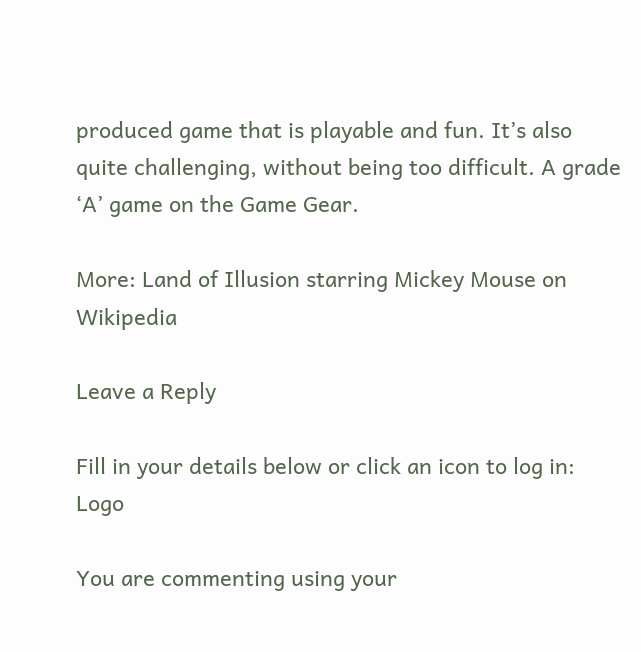produced game that is playable and fun. It’s also quite challenging, without being too difficult. A grade ‘A’ game on the Game Gear.

More: Land of Illusion starring Mickey Mouse on Wikipedia

Leave a Reply

Fill in your details below or click an icon to log in: Logo

You are commenting using your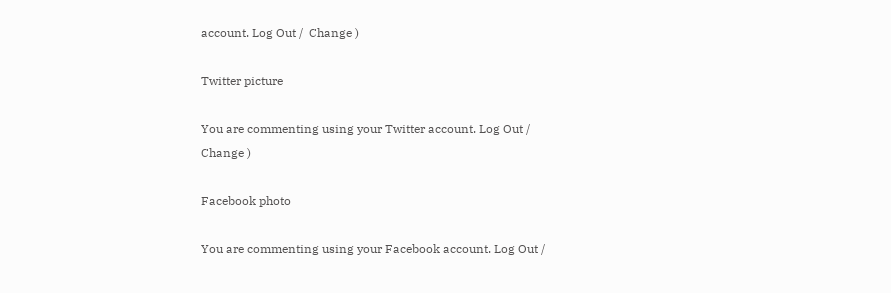account. Log Out /  Change )

Twitter picture

You are commenting using your Twitter account. Log Out /  Change )

Facebook photo

You are commenting using your Facebook account. Log Out /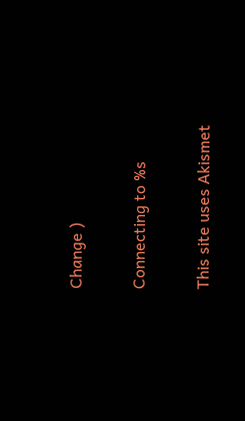Change )

Connecting to %s

This site uses Akismet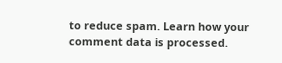to reduce spam. Learn how your comment data is processed.